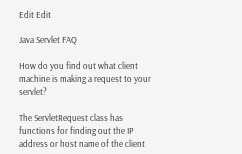Edit Edit

Java Servlet FAQ

How do you find out what client machine is making a request to your servlet?

The ServletRequest class has functions for finding out the IP address or host name of the client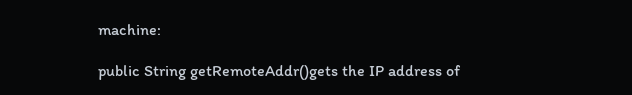machine:

public String getRemoteAddr()gets the IP address of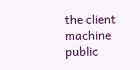the client machine
public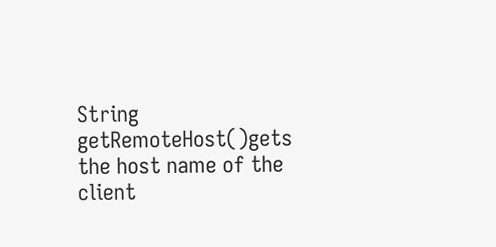String getRemoteHost()gets the host name of the client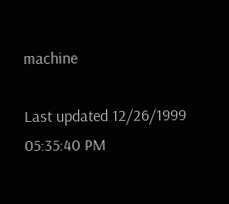machine

Last updated 12/26/1999 05:35:40 PM